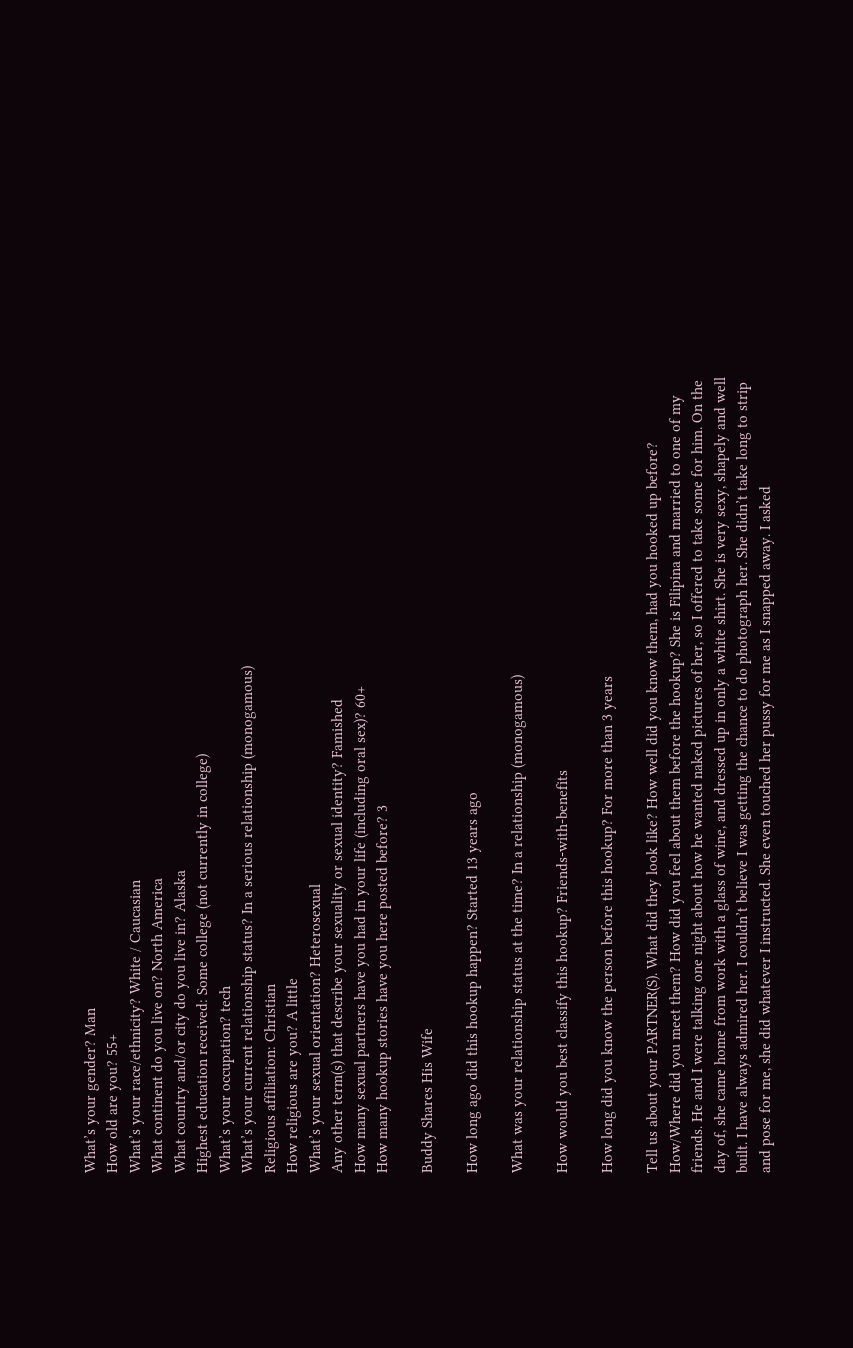What’s your gender? Man
How old are you? 55+
What’s your race/ethnicity? White / Caucasian
What continent do you live on? North America
What country and/or city do you live in? Alaska
Highest education received: Some college (not currently in college)
What’s your occupation? tech
What’s your current relationship status? In a serious relationship (monogamous)
Religious affiliation: Christian
How religious are you? A little
What’s your sexual orientation? Heterosexual
Any other term(s) that describe your sexuality or sexual identity? Famished
How many sexual partners have you had in your life (including oral sex)? 60+
How many hookup stories have you here posted before? 3

Buddy Shares His Wife

How long ago did this hookup happen? Started 13 years ago

What was your relationship status at the time? In a relationship (monogamous)

How would you best classify this hookup? Friends-with-benefits

How long did you know the person before this hookup? For more than 3 years

Tell us about your PARTNER(S). What did they look like? How well did you know them, had you hooked up before? How/Where did you meet them? How did you feel about them before the hookup? She is Filipina and married to one of my friends. He and I were talking one night about how he wanted naked pictures of her, so I offered to take some for him. On the day of, she came home from work with a glass of wine, and dressed up in only a white shirt. She is very sexy, shapely and well built. I have always admired her. I couldn’t believe I was getting the chance to do photograph her. She didn’t take long to strip and pose for me, she did whatever I instructed. She even touched her pussy for me as I snapped away. I asked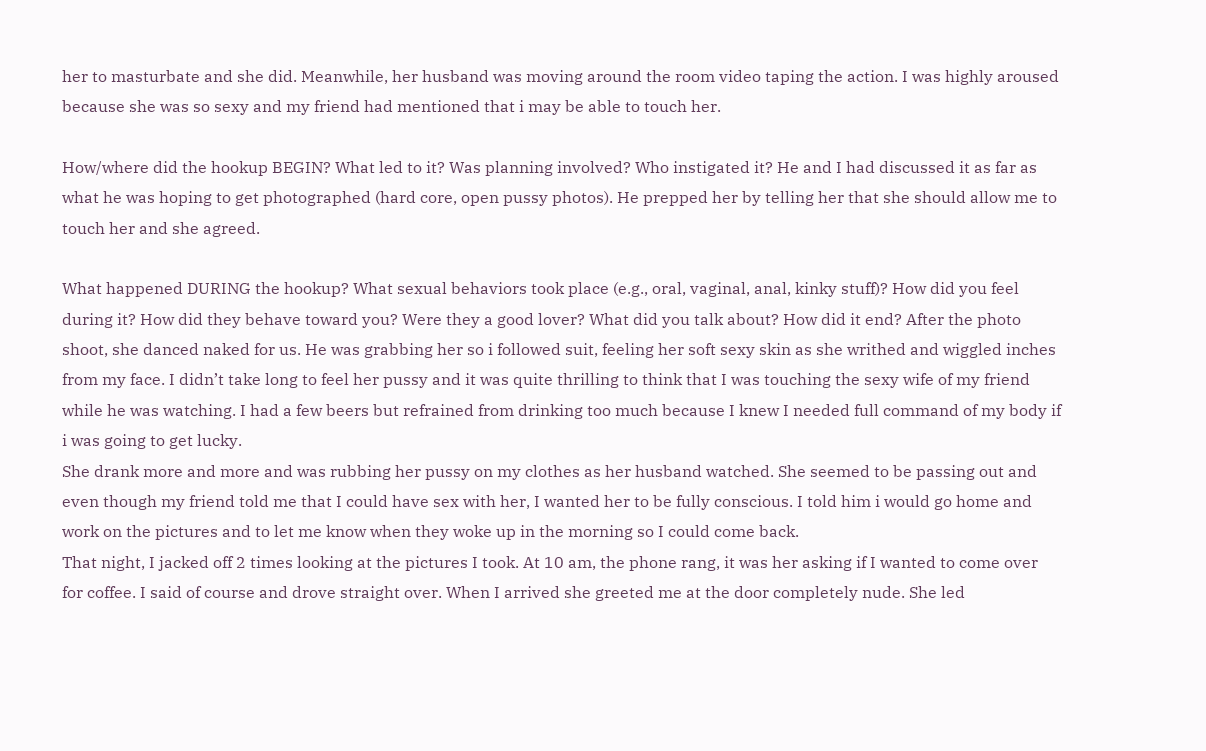her to masturbate and she did. Meanwhile, her husband was moving around the room video taping the action. I was highly aroused because she was so sexy and my friend had mentioned that i may be able to touch her.

How/where did the hookup BEGIN? What led to it? Was planning involved? Who instigated it? He and I had discussed it as far as what he was hoping to get photographed (hard core, open pussy photos). He prepped her by telling her that she should allow me to touch her and she agreed.

What happened DURING the hookup? What sexual behaviors took place (e.g., oral, vaginal, anal, kinky stuff)? How did you feel during it? How did they behave toward you? Were they a good lover? What did you talk about? How did it end? After the photo shoot, she danced naked for us. He was grabbing her so i followed suit, feeling her soft sexy skin as she writhed and wiggled inches from my face. I didn’t take long to feel her pussy and it was quite thrilling to think that I was touching the sexy wife of my friend while he was watching. I had a few beers but refrained from drinking too much because I knew I needed full command of my body if i was going to get lucky.
She drank more and more and was rubbing her pussy on my clothes as her husband watched. She seemed to be passing out and even though my friend told me that I could have sex with her, I wanted her to be fully conscious. I told him i would go home and work on the pictures and to let me know when they woke up in the morning so I could come back.
That night, I jacked off 2 times looking at the pictures I took. At 10 am, the phone rang, it was her asking if I wanted to come over for coffee. I said of course and drove straight over. When I arrived she greeted me at the door completely nude. She led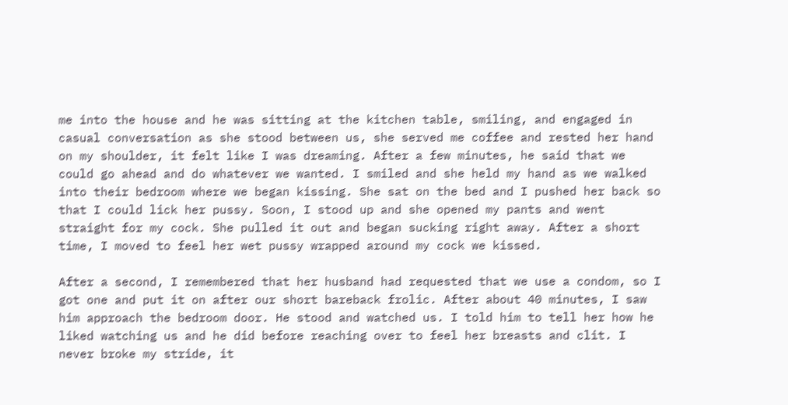me into the house and he was sitting at the kitchen table, smiling, and engaged in casual conversation as she stood between us, she served me coffee and rested her hand on my shoulder, it felt like I was dreaming. After a few minutes, he said that we could go ahead and do whatever we wanted. I smiled and she held my hand as we walked into their bedroom where we began kissing. She sat on the bed and I pushed her back so that I could lick her pussy. Soon, I stood up and she opened my pants and went straight for my cock. She pulled it out and began sucking right away. After a short time, I moved to feel her wet pussy wrapped around my cock we kissed.

After a second, I remembered that her husband had requested that we use a condom, so I got one and put it on after our short bareback frolic. After about 40 minutes, I saw him approach the bedroom door. He stood and watched us. I told him to tell her how he liked watching us and he did before reaching over to feel her breasts and clit. I never broke my stride, it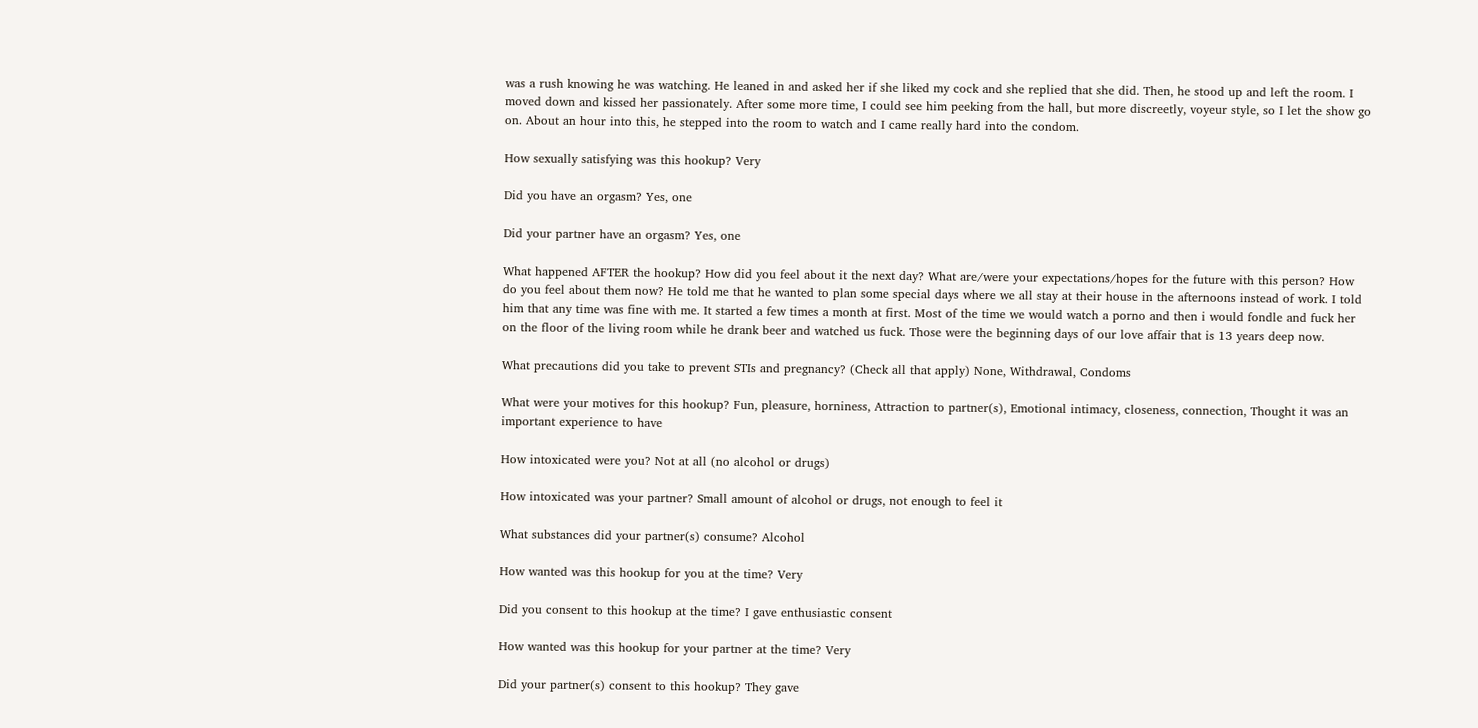was a rush knowing he was watching. He leaned in and asked her if she liked my cock and she replied that she did. Then, he stood up and left the room. I moved down and kissed her passionately. After some more time, I could see him peeking from the hall, but more discreetly, voyeur style, so I let the show go on. About an hour into this, he stepped into the room to watch and I came really hard into the condom.

How sexually satisfying was this hookup? Very

Did you have an orgasm? Yes, one

Did your partner have an orgasm? Yes, one

What happened AFTER the hookup? How did you feel about it the next day? What are/were your expectations/hopes for the future with this person? How do you feel about them now? He told me that he wanted to plan some special days where we all stay at their house in the afternoons instead of work. I told him that any time was fine with me. It started a few times a month at first. Most of the time we would watch a porno and then i would fondle and fuck her on the floor of the living room while he drank beer and watched us fuck. Those were the beginning days of our love affair that is 13 years deep now.

What precautions did you take to prevent STIs and pregnancy? (Check all that apply) None, Withdrawal, Condoms

What were your motives for this hookup? Fun, pleasure, horniness, Attraction to partner(s), Emotional intimacy, closeness, connection, Thought it was an important experience to have

How intoxicated were you? Not at all (no alcohol or drugs)

How intoxicated was your partner? Small amount of alcohol or drugs, not enough to feel it

What substances did your partner(s) consume? Alcohol

How wanted was this hookup for you at the time? Very

Did you consent to this hookup at the time? I gave enthusiastic consent

How wanted was this hookup for your partner at the time? Very

Did your partner(s) consent to this hookup? They gave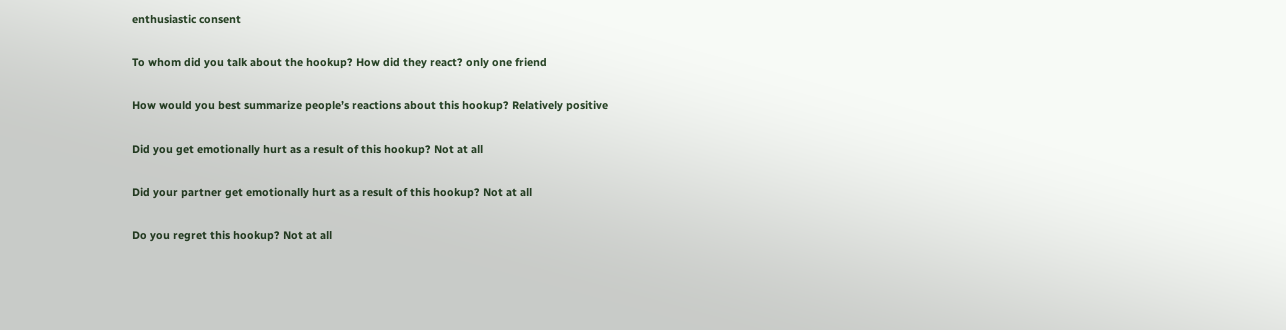enthusiastic consent

To whom did you talk about the hookup? How did they react? only one friend

How would you best summarize people’s reactions about this hookup? Relatively positive

Did you get emotionally hurt as a result of this hookup? Not at all

Did your partner get emotionally hurt as a result of this hookup? Not at all

Do you regret this hookup? Not at all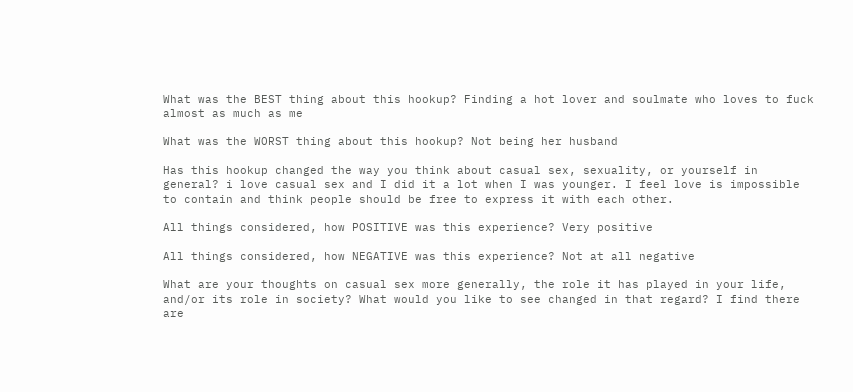What was the BEST thing about this hookup? Finding a hot lover and soulmate who loves to fuck almost as much as me

What was the WORST thing about this hookup? Not being her husband

Has this hookup changed the way you think about casual sex, sexuality, or yourself in general? i love casual sex and I did it a lot when I was younger. I feel love is impossible to contain and think people should be free to express it with each other.

All things considered, how POSITIVE was this experience? Very positive

All things considered, how NEGATIVE was this experience? Not at all negative

What are your thoughts on casual sex more generally, the role it has played in your life, and/or its role in society? What would you like to see changed in that regard? I find there are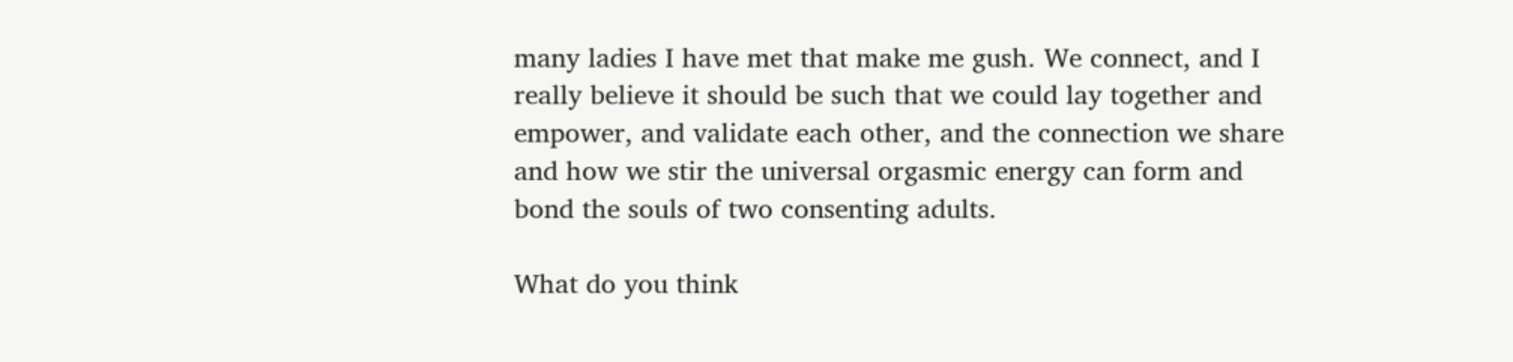many ladies I have met that make me gush. We connect, and I really believe it should be such that we could lay together and empower, and validate each other, and the connection we share and how we stir the universal orgasmic energy can form and bond the souls of two consenting adults.

What do you think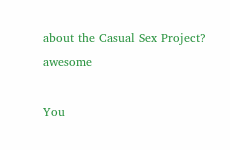about the Casual Sex Project? awesome

You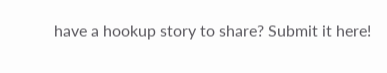have a hookup story to share? Submit it here!